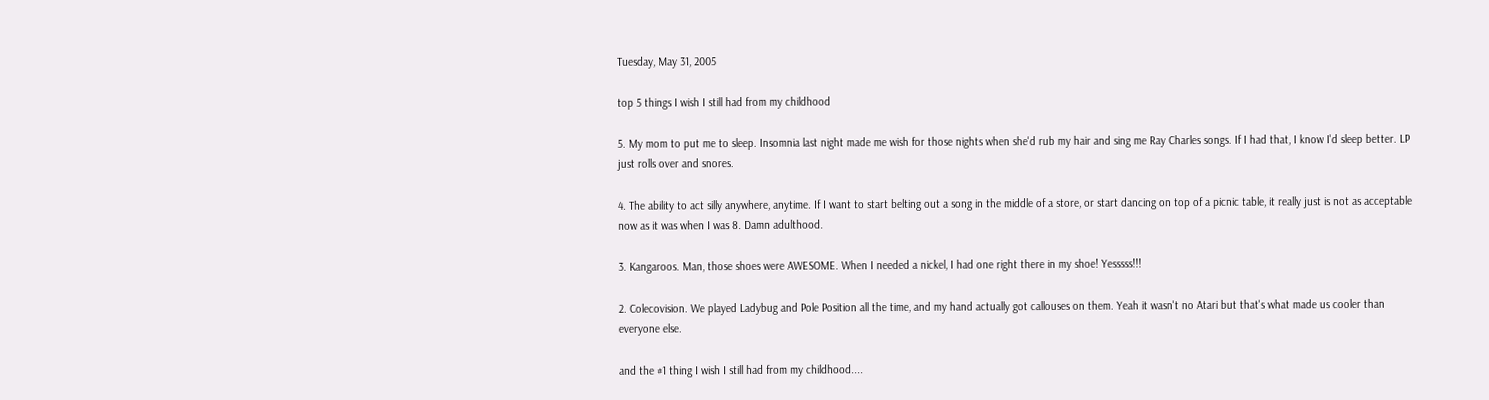Tuesday, May 31, 2005

top 5 things I wish I still had from my childhood

5. My mom to put me to sleep. Insomnia last night made me wish for those nights when she'd rub my hair and sing me Ray Charles songs. If I had that, I know I'd sleep better. LP just rolls over and snores.

4. The ability to act silly anywhere, anytime. If I want to start belting out a song in the middle of a store, or start dancing on top of a picnic table, it really just is not as acceptable now as it was when I was 8. Damn adulthood.

3. Kangaroos. Man, those shoes were AWESOME. When I needed a nickel, I had one right there in my shoe! Yesssss!!!

2. Colecovision. We played Ladybug and Pole Position all the time, and my hand actually got callouses on them. Yeah it wasn't no Atari but that's what made us cooler than everyone else.

and the #1 thing I wish I still had from my childhood....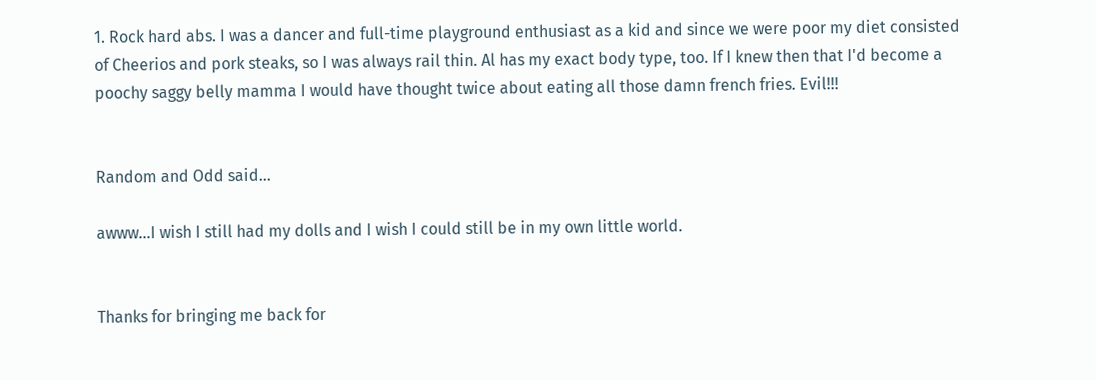1. Rock hard abs. I was a dancer and full-time playground enthusiast as a kid and since we were poor my diet consisted of Cheerios and pork steaks, so I was always rail thin. Al has my exact body type, too. If I knew then that I'd become a poochy saggy belly mamma I would have thought twice about eating all those damn french fries. Evil!!!


Random and Odd said...

awww...I wish I still had my dolls and I wish I could still be in my own little world.


Thanks for bringing me back for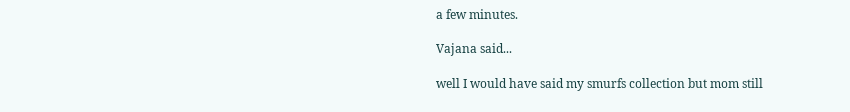a few minutes.

Vajana said...

well I would have said my smurfs collection but mom still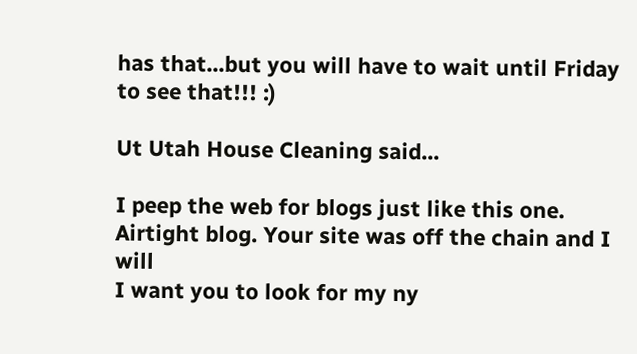has that...but you will have to wait until Friday to see that!!! :)

Ut Utah House Cleaning said...

I peep the web for blogs just like this one.
Airtight blog. Your site was off the chain and I will
I want you to look for my ny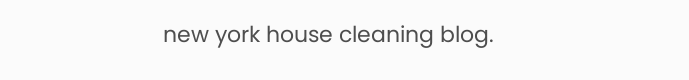new york house cleaning blog.